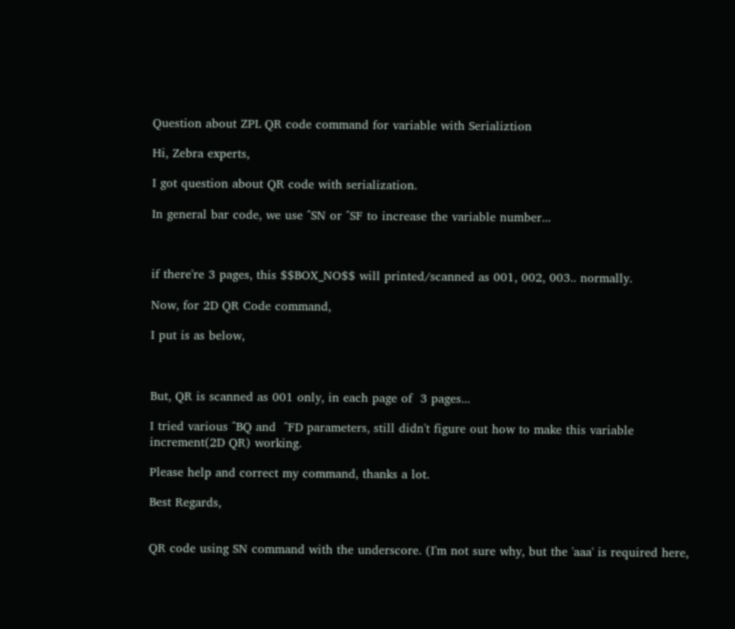Question about ZPL QR code command for variable with Serializtion

Hi, Zebra experts,

I got question about QR code with serialization.

In general bar code, we use ^SN or ^SF to increase the variable number...



if there're 3 pages, this $$BOX_NO$$ will printed/scanned as 001, 002, 003.. normally.

Now, for 2D QR Code command,

I put is as below,



But, QR is scanned as 001 only, in each page of  3 pages...

I tried various ^BQ and  ^FD parameters, still didn't figure out how to make this variable increment(2D QR) working.

Please help and correct my command, thanks a lot.

Best Regards,


QR code using SN command with the underscore. (I'm not sure why, but the 'aaa' is required here,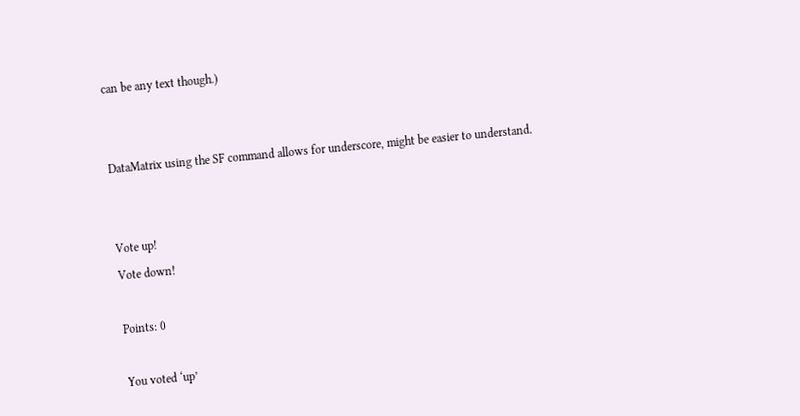can be any text though.)


DataMatrix using the SF command allows for underscore, might be easier to understand.


Vote up!
Vote down!

Points: 0

You voted ‘up’